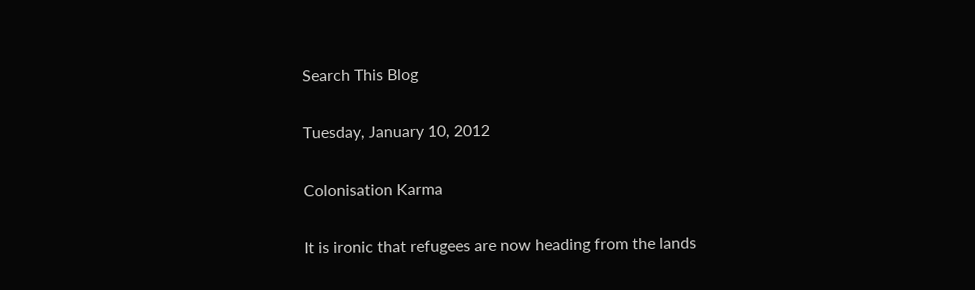Search This Blog

Tuesday, January 10, 2012

Colonisation Karma

It is ironic that refugees are now heading from the lands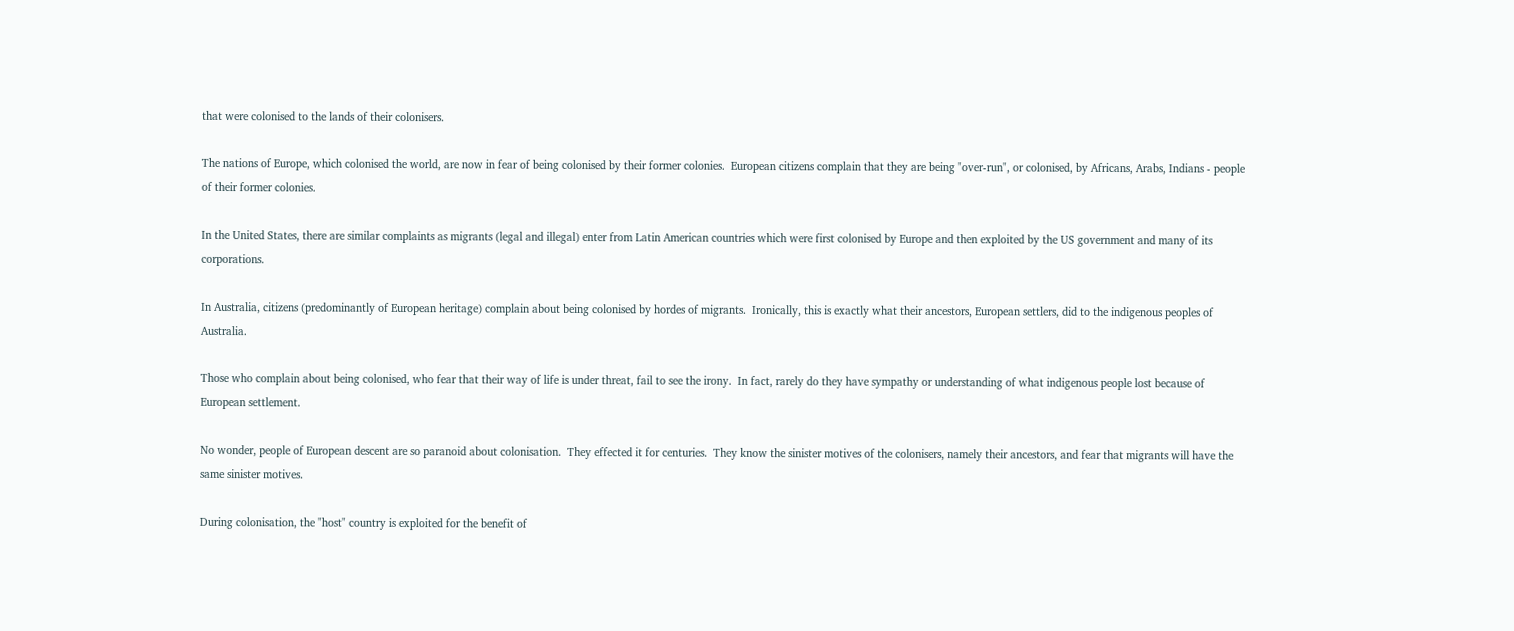that were colonised to the lands of their colonisers.

The nations of Europe, which colonised the world, are now in fear of being colonised by their former colonies.  European citizens complain that they are being "over-run", or colonised, by Africans, Arabs, Indians - people of their former colonies.

In the United States, there are similar complaints as migrants (legal and illegal) enter from Latin American countries which were first colonised by Europe and then exploited by the US government and many of its corporations.

In Australia, citizens (predominantly of European heritage) complain about being colonised by hordes of migrants.  Ironically, this is exactly what their ancestors, European settlers, did to the indigenous peoples of Australia.

Those who complain about being colonised, who fear that their way of life is under threat, fail to see the irony.  In fact, rarely do they have sympathy or understanding of what indigenous people lost because of European settlement.

No wonder, people of European descent are so paranoid about colonisation.  They effected it for centuries.  They know the sinister motives of the colonisers, namely their ancestors, and fear that migrants will have the same sinister motives.

During colonisation, the "host" country is exploited for the benefit of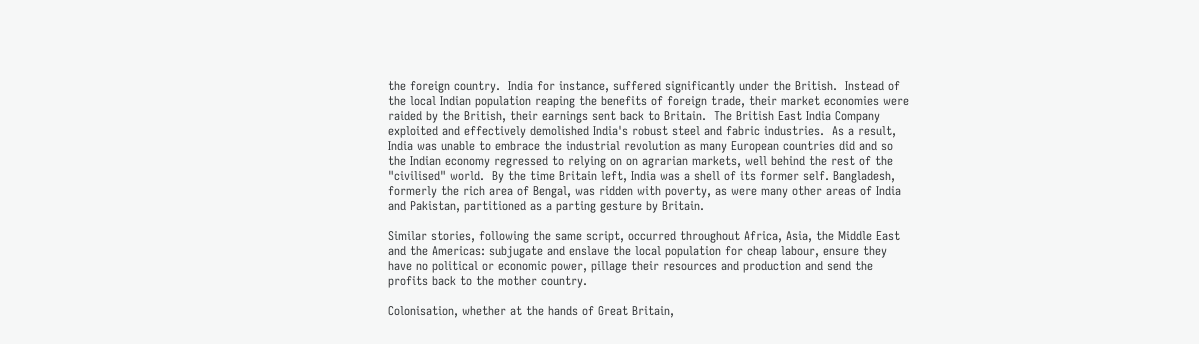the foreign country.  India for instance, suffered significantly under the British.  Instead of the local Indian population reaping the benefits of foreign trade, their market economies were raided by the British, their earnings sent back to Britain.  The British East India Company exploited and effectively demolished India's robust steel and fabric industries.  As a result, India was unable to embrace the industrial revolution as many European countries did and so the Indian economy regressed to relying on on agrarian markets, well behind the rest of the "civilised" world.  By the time Britain left, India was a shell of its former self. Bangladesh, formerly the rich area of Bengal, was ridden with poverty, as were many other areas of India and Pakistan, partitioned as a parting gesture by Britain.

Similar stories, following the same script, occurred throughout Africa, Asia, the Middle East and the Americas: subjugate and enslave the local population for cheap labour, ensure they have no political or economic power, pillage their resources and production and send the profits back to the mother country.

Colonisation, whether at the hands of Great Britain,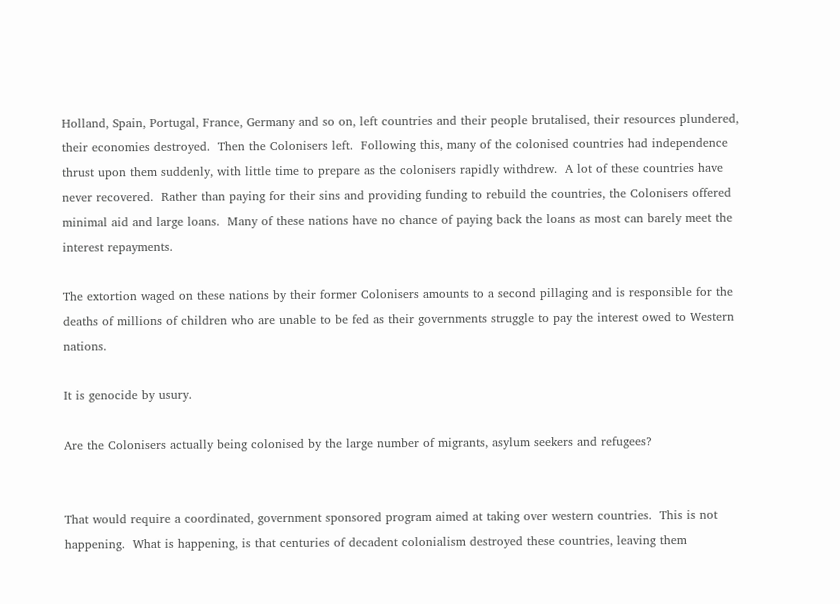Holland, Spain, Portugal, France, Germany and so on, left countries and their people brutalised, their resources plundered, their economies destroyed.  Then the Colonisers left.  Following this, many of the colonised countries had independence thrust upon them suddenly, with little time to prepare as the colonisers rapidly withdrew.  A lot of these countries have never recovered.  Rather than paying for their sins and providing funding to rebuild the countries, the Colonisers offered minimal aid and large loans.  Many of these nations have no chance of paying back the loans as most can barely meet the interest repayments.

The extortion waged on these nations by their former Colonisers amounts to a second pillaging and is responsible for the deaths of millions of children who are unable to be fed as their governments struggle to pay the interest owed to Western nations.

It is genocide by usury.

Are the Colonisers actually being colonised by the large number of migrants, asylum seekers and refugees?


That would require a coordinated, government sponsored program aimed at taking over western countries.  This is not happening.  What is happening, is that centuries of decadent colonialism destroyed these countries, leaving them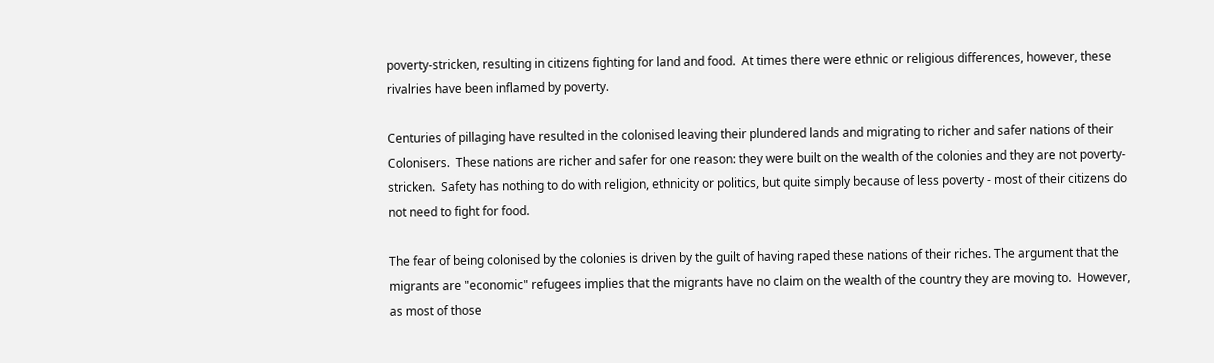poverty-stricken, resulting in citizens fighting for land and food.  At times there were ethnic or religious differences, however, these rivalries have been inflamed by poverty.

Centuries of pillaging have resulted in the colonised leaving their plundered lands and migrating to richer and safer nations of their Colonisers.  These nations are richer and safer for one reason: they were built on the wealth of the colonies and they are not poverty-stricken.  Safety has nothing to do with religion, ethnicity or politics, but quite simply because of less poverty - most of their citizens do not need to fight for food.

The fear of being colonised by the colonies is driven by the guilt of having raped these nations of their riches. The argument that the migrants are "economic" refugees implies that the migrants have no claim on the wealth of the country they are moving to.  However, as most of those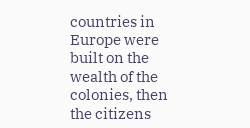countries in Europe were built on the wealth of the colonies, then the citizens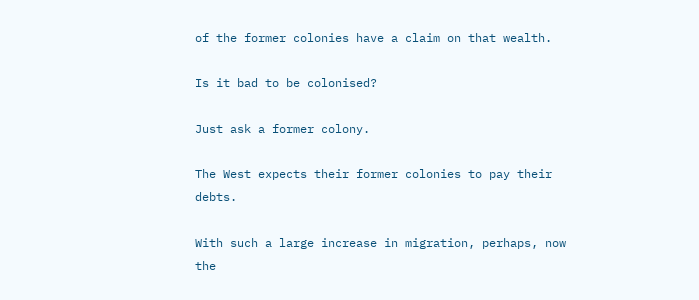of the former colonies have a claim on that wealth.

Is it bad to be colonised?

Just ask a former colony.

The West expects their former colonies to pay their debts.

With such a large increase in migration, perhaps, now the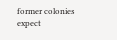former colonies expect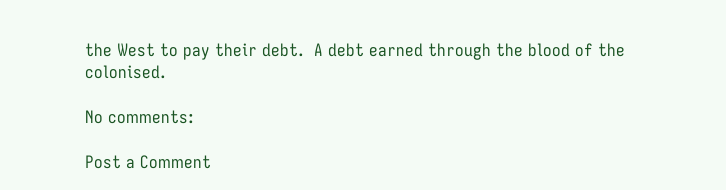the West to pay their debt.  A debt earned through the blood of the colonised.

No comments:

Post a Comment